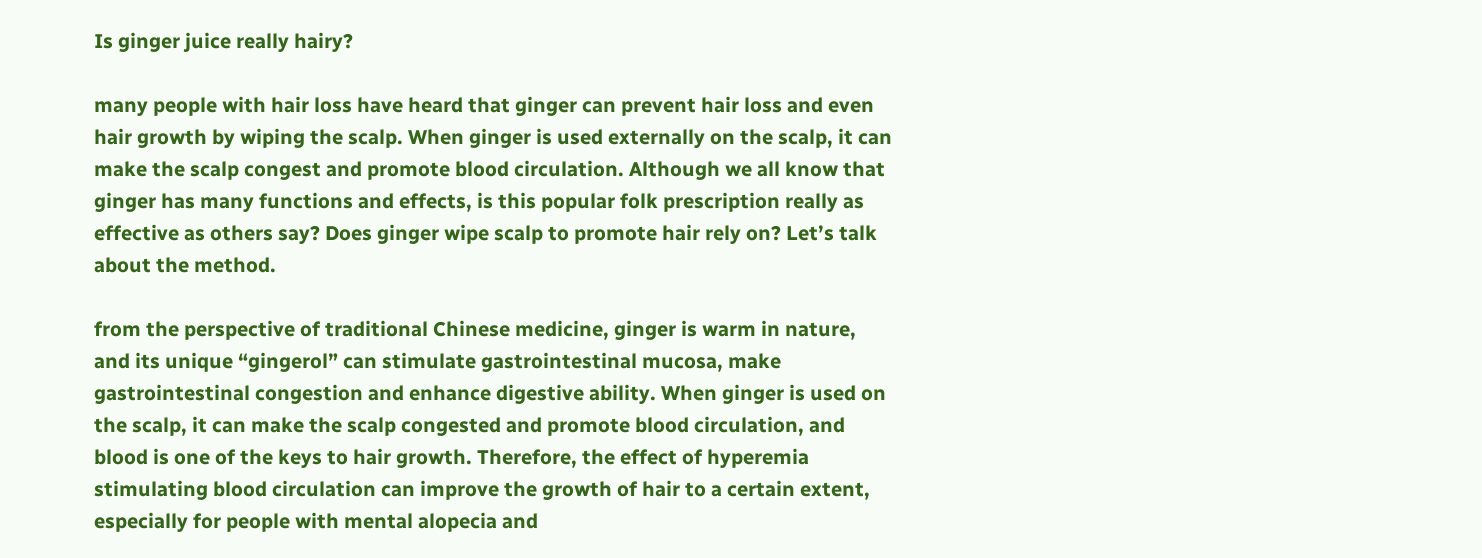Is ginger juice really hairy?

many people with hair loss have heard that ginger can prevent hair loss and even hair growth by wiping the scalp. When ginger is used externally on the scalp, it can make the scalp congest and promote blood circulation. Although we all know that ginger has many functions and effects, is this popular folk prescription really as effective as others say? Does ginger wipe scalp to promote hair rely on? Let’s talk about the method.

from the perspective of traditional Chinese medicine, ginger is warm in nature, and its unique “gingerol” can stimulate gastrointestinal mucosa, make gastrointestinal congestion and enhance digestive ability. When ginger is used on the scalp, it can make the scalp congested and promote blood circulation, and blood is one of the keys to hair growth. Therefore, the effect of hyperemia stimulating blood circulation can improve the growth of hair to a certain extent, especially for people with mental alopecia and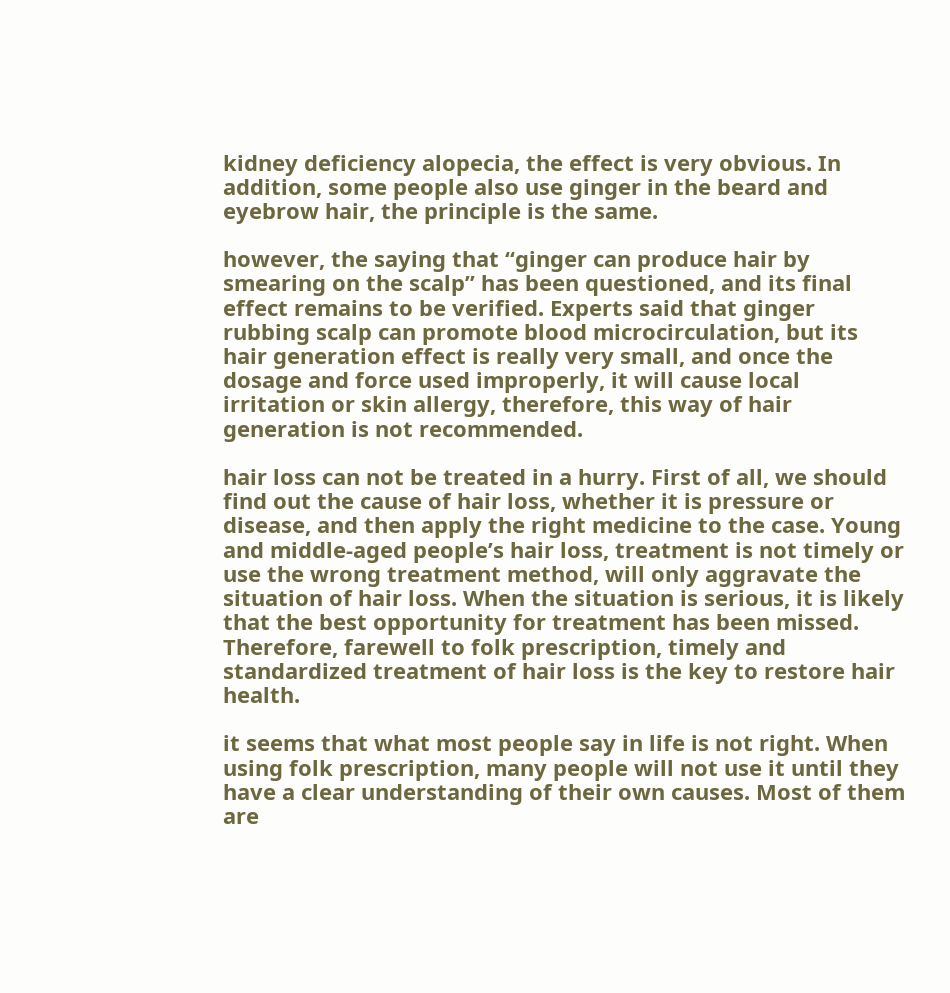kidney deficiency alopecia, the effect is very obvious. In addition, some people also use ginger in the beard and eyebrow hair, the principle is the same.

however, the saying that “ginger can produce hair by smearing on the scalp” has been questioned, and its final effect remains to be verified. Experts said that ginger rubbing scalp can promote blood microcirculation, but its hair generation effect is really very small, and once the dosage and force used improperly, it will cause local irritation or skin allergy, therefore, this way of hair generation is not recommended.

hair loss can not be treated in a hurry. First of all, we should find out the cause of hair loss, whether it is pressure or disease, and then apply the right medicine to the case. Young and middle-aged people’s hair loss, treatment is not timely or use the wrong treatment method, will only aggravate the situation of hair loss. When the situation is serious, it is likely that the best opportunity for treatment has been missed. Therefore, farewell to folk prescription, timely and standardized treatment of hair loss is the key to restore hair health.

it seems that what most people say in life is not right. When using folk prescription, many people will not use it until they have a clear understanding of their own causes. Most of them are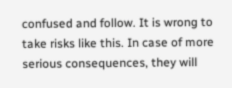confused and follow. It is wrong to take risks like this. In case of more serious consequences, they will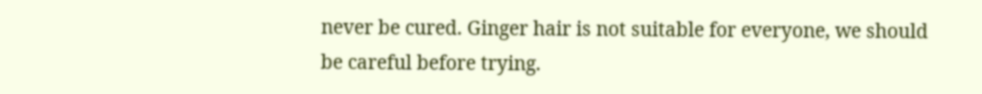never be cured. Ginger hair is not suitable for everyone, we should be careful before trying.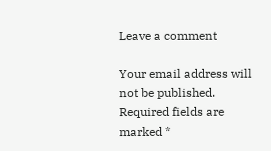Leave a comment

Your email address will not be published. Required fields are marked *